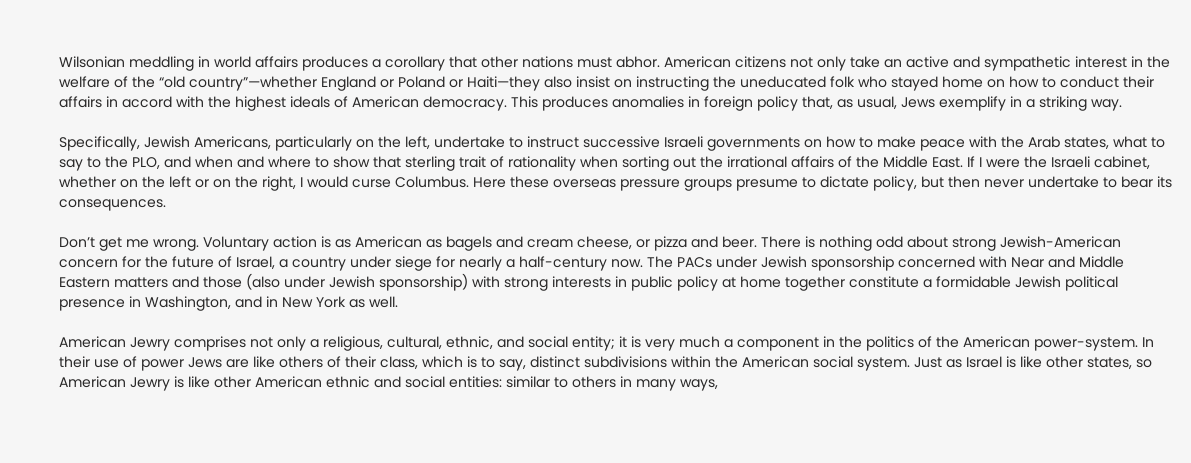Wilsonian meddling in world affairs produces a corollary that other nations must abhor. American citizens not only take an active and sympathetic interest in the welfare of the “old country”—whether England or Poland or Haiti—they also insist on instructing the uneducated folk who stayed home on how to conduct their affairs in accord with the highest ideals of American democracy. This produces anomalies in foreign policy that, as usual, Jews exemplify in a striking way.

Specifically, Jewish Americans, particularly on the left, undertake to instruct successive Israeli governments on how to make peace with the Arab states, what to say to the PLO, and when and where to show that sterling trait of rationality when sorting out the irrational affairs of the Middle East. If I were the Israeli cabinet, whether on the left or on the right, I would curse Columbus. Here these overseas pressure groups presume to dictate policy, but then never undertake to bear its consequences.

Don’t get me wrong. Voluntary action is as American as bagels and cream cheese, or pizza and beer. There is nothing odd about strong Jewish-American concern for the future of Israel, a country under siege for nearly a half-century now. The PACs under Jewish sponsorship concerned with Near and Middle Eastern matters and those (also under Jewish sponsorship) with strong interests in public policy at home together constitute a formidable Jewish political presence in Washington, and in New York as well.

American Jewry comprises not only a religious, cultural, ethnic, and social entity; it is very much a component in the politics of the American power-system. In their use of power Jews are like others of their class, which is to say, distinct subdivisions within the American social system. Just as Israel is like other states, so American Jewry is like other American ethnic and social entities: similar to others in many ways,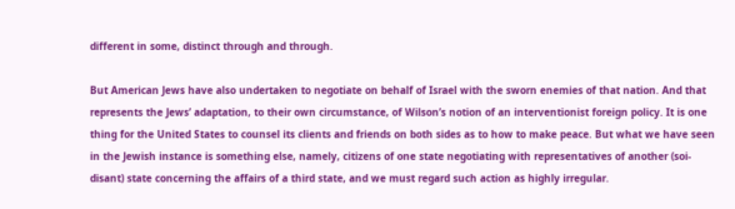different in some, distinct through and through.

But American Jews have also undertaken to negotiate on behalf of Israel with the sworn enemies of that nation. And that represents the Jews’ adaptation, to their own circumstance, of Wilson’s notion of an interventionist foreign policy. It is one thing for the United States to counsel its clients and friends on both sides as to how to make peace. But what we have seen in the Jewish instance is something else, namely, citizens of one state negotiating with representatives of another (soi-disant) state concerning the affairs of a third state, and we must regard such action as highly irregular.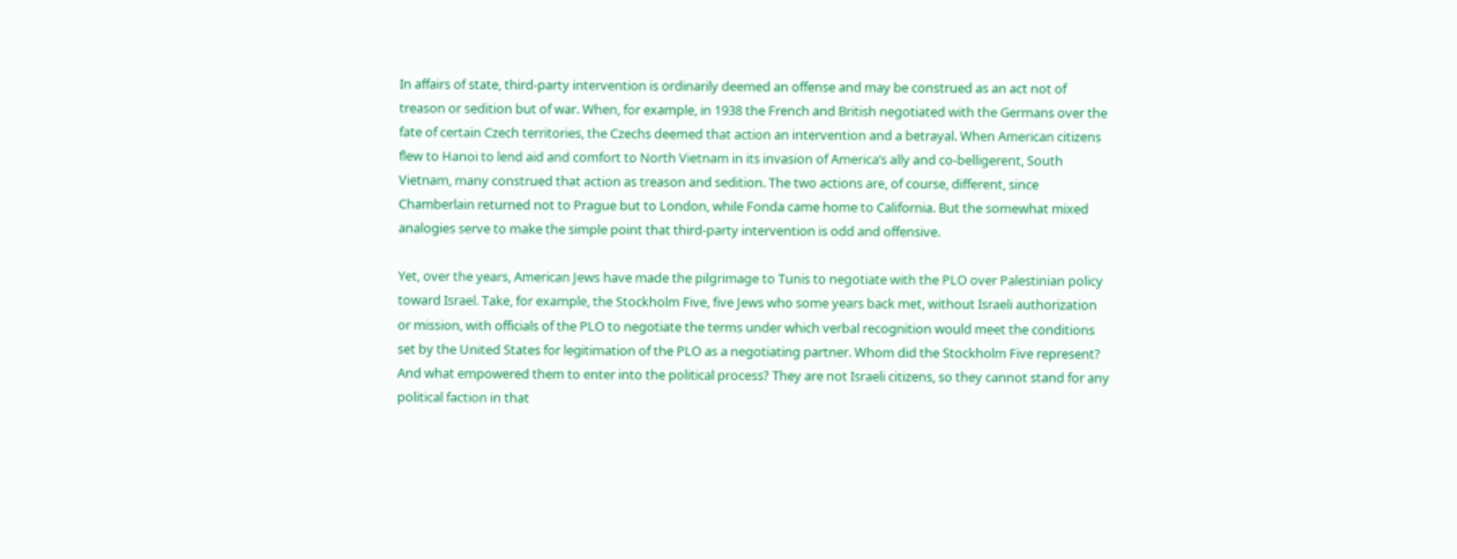In affairs of state, third-party intervention is ordinarily deemed an offense and may be construed as an act not of treason or sedition but of war. When, for example, in 1938 the French and British negotiated with the Germans over the fate of certain Czech territories, the Czechs deemed that action an intervention and a betrayal. When American citizens flew to Hanoi to lend aid and comfort to North Vietnam in its invasion of America’s ally and co-belligerent, South Vietnam, many construed that action as treason and sedition. The two actions are, of course, different, since Chamberlain returned not to Prague but to London, while Fonda came home to California. But the somewhat mixed analogies serve to make the simple point that third-party intervention is odd and offensive.

Yet, over the years, American Jews have made the pilgrimage to Tunis to negotiate with the PLO over Palestinian policy toward Israel. Take, for example, the Stockholm Five, five Jews who some years back met, without Israeli authorization or mission, with officials of the PLO to negotiate the terms under which verbal recognition would meet the conditions set by the United States for legitimation of the PLO as a negotiating partner. Whom did the Stockholm Five represent? And what empowered them to enter into the political process? They are not Israeli citizens, so they cannot stand for any political faction in that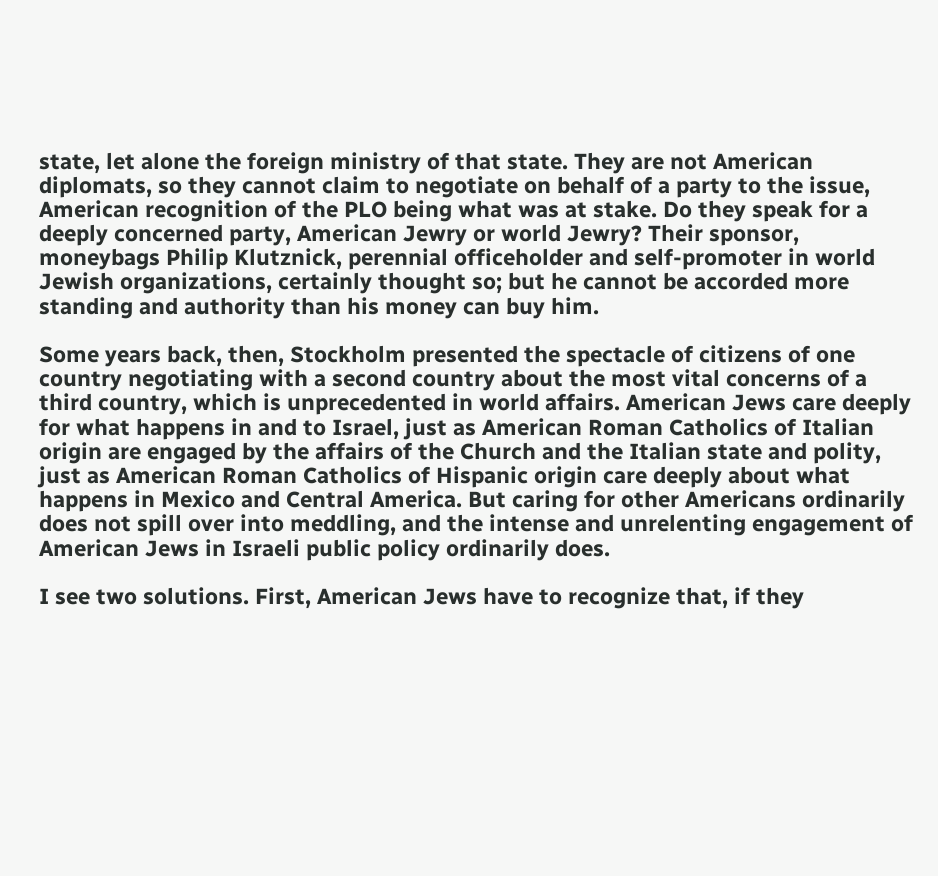state, let alone the foreign ministry of that state. They are not American diplomats, so they cannot claim to negotiate on behalf of a party to the issue, American recognition of the PLO being what was at stake. Do they speak for a deeply concerned party, American Jewry or world Jewry? Their sponsor, moneybags Philip Klutznick, perennial officeholder and self-promoter in world Jewish organizations, certainly thought so; but he cannot be accorded more standing and authority than his money can buy him.

Some years back, then, Stockholm presented the spectacle of citizens of one country negotiating with a second country about the most vital concerns of a third country, which is unprecedented in world affairs. American Jews care deeply for what happens in and to Israel, just as American Roman Catholics of Italian origin are engaged by the affairs of the Church and the Italian state and polity, just as American Roman Catholics of Hispanic origin care deeply about what happens in Mexico and Central America. But caring for other Americans ordinarily does not spill over into meddling, and the intense and unrelenting engagement of American Jews in Israeli public policy ordinarily does.

I see two solutions. First, American Jews have to recognize that, if they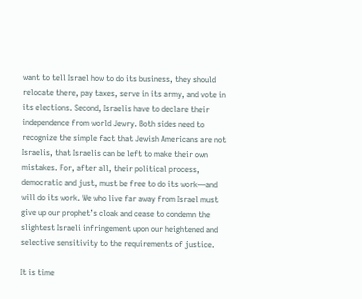want to tell Israel how to do its business, they should relocate there, pay taxes, serve in its army, and vote in its elections. Second, Israelis have to declare their independence from world Jewry. Both sides need to recognize the simple fact that Jewish Americans are not Israelis, that Israelis can be left to make their own mistakes. For, after all, their political process, democratic and just, must be free to do its work—and will do its work. We who live far away from Israel must give up our prophet’s cloak and cease to condemn the slightest Israeli infringement upon our heightened and selective sensitivity to the requirements of justice.

It is time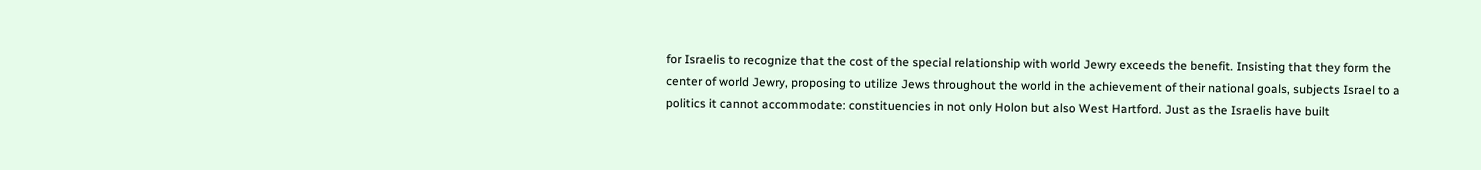for Israelis to recognize that the cost of the special relationship with world Jewry exceeds the benefit. Insisting that they form the center of world Jewry, proposing to utilize Jews throughout the world in the achievement of their national goals, subjects Israel to a politics it cannot accommodate: constituencies in not only Holon but also West Hartford. Just as the Israelis have built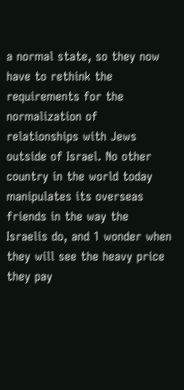a normal state, so they now have to rethink the requirements for the normalization of relationships with Jews outside of Israel. No other country in the world today manipulates its overseas friends in the way the Israelis do, and 1 wonder when they will see the heavy price they pay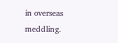in overseas meddling.